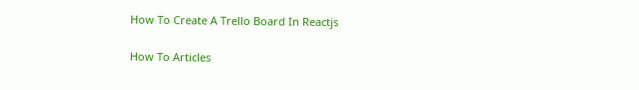How To Create A Trello Board In Reactjs

How To Articles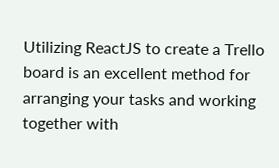Utilizing ReactJS to create a Trello board is an excellent method for arranging your tasks and working together with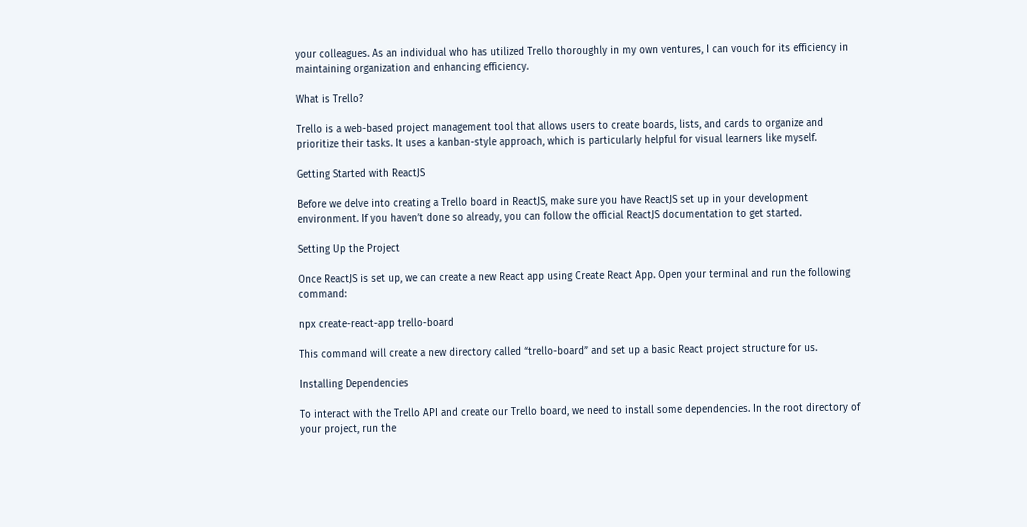your colleagues. As an individual who has utilized Trello thoroughly in my own ventures, I can vouch for its efficiency in maintaining organization and enhancing efficiency.

What is Trello?

Trello is a web-based project management tool that allows users to create boards, lists, and cards to organize and prioritize their tasks. It uses a kanban-style approach, which is particularly helpful for visual learners like myself.

Getting Started with ReactJS

Before we delve into creating a Trello board in ReactJS, make sure you have ReactJS set up in your development environment. If you haven’t done so already, you can follow the official ReactJS documentation to get started.

Setting Up the Project

Once ReactJS is set up, we can create a new React app using Create React App. Open your terminal and run the following command:

npx create-react-app trello-board

This command will create a new directory called “trello-board” and set up a basic React project structure for us.

Installing Dependencies

To interact with the Trello API and create our Trello board, we need to install some dependencies. In the root directory of your project, run the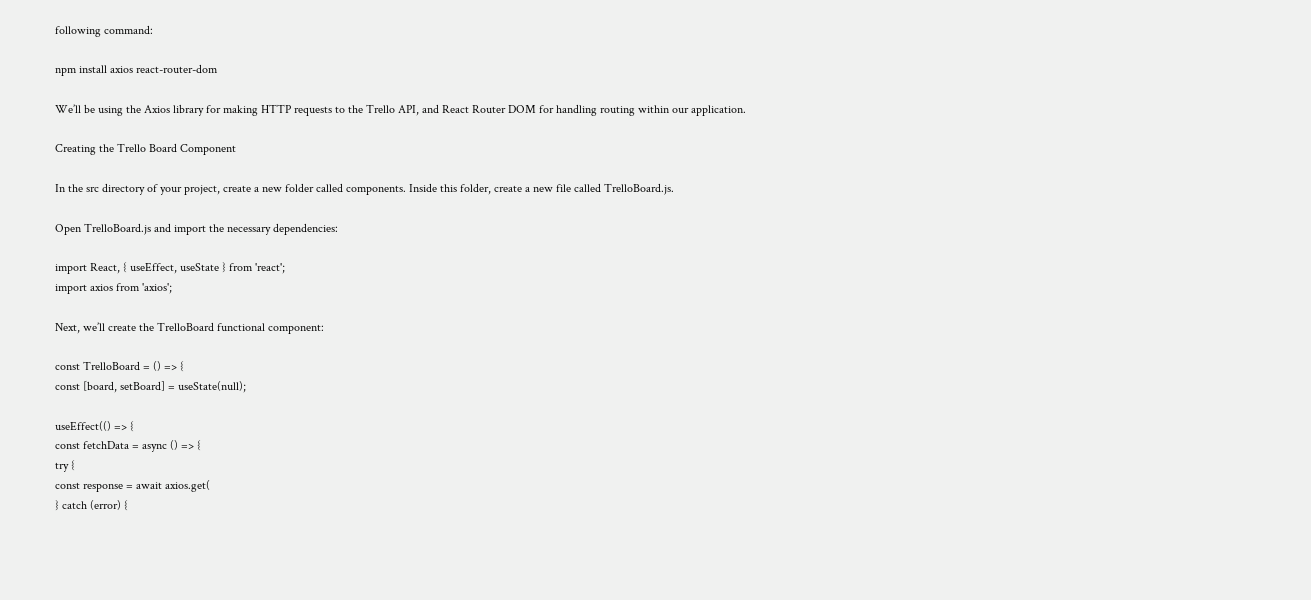following command:

npm install axios react-router-dom

We’ll be using the Axios library for making HTTP requests to the Trello API, and React Router DOM for handling routing within our application.

Creating the Trello Board Component

In the src directory of your project, create a new folder called components. Inside this folder, create a new file called TrelloBoard.js.

Open TrelloBoard.js and import the necessary dependencies:

import React, { useEffect, useState } from 'react';
import axios from 'axios';

Next, we’ll create the TrelloBoard functional component:

const TrelloBoard = () => {
const [board, setBoard] = useState(null);

useEffect(() => {
const fetchData = async () => {
try {
const response = await axios.get(
} catch (error) {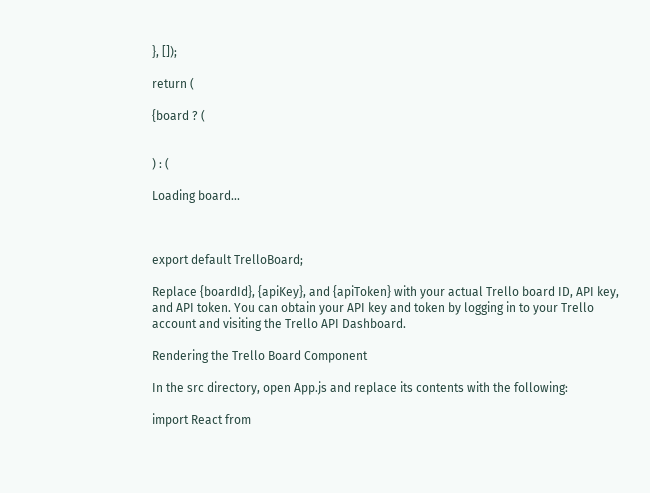}, []);

return (

{board ? (


) : (

Loading board...



export default TrelloBoard;

Replace {boardId}, {apiKey}, and {apiToken} with your actual Trello board ID, API key, and API token. You can obtain your API key and token by logging in to your Trello account and visiting the Trello API Dashboard.

Rendering the Trello Board Component

In the src directory, open App.js and replace its contents with the following:

import React from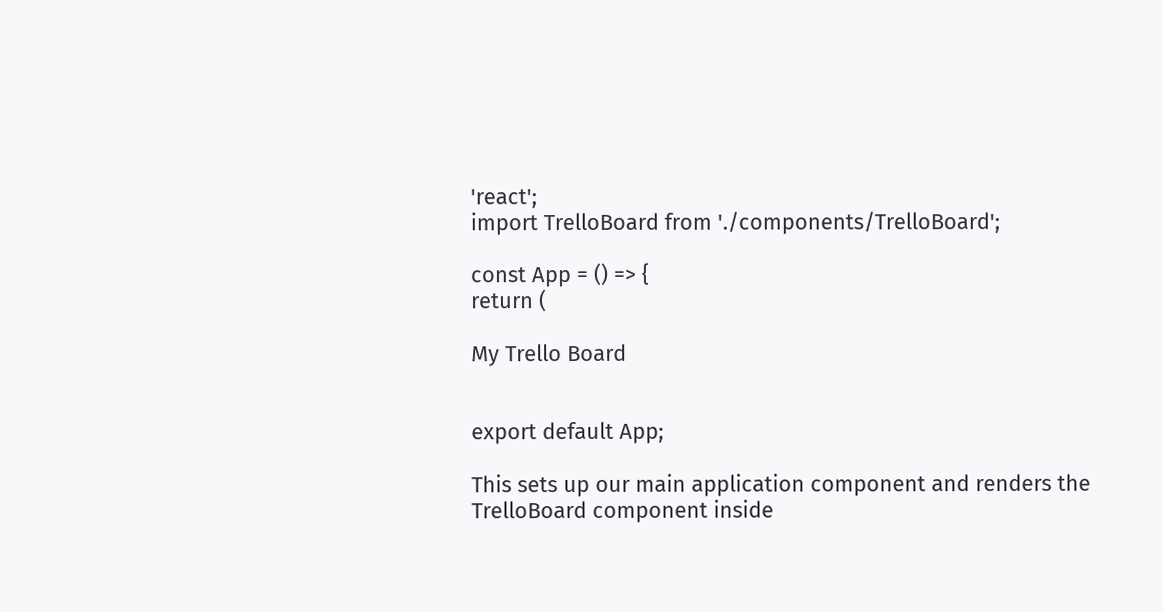'react';
import TrelloBoard from './components/TrelloBoard';

const App = () => {
return (

My Trello Board


export default App;

This sets up our main application component and renders the TrelloBoard component inside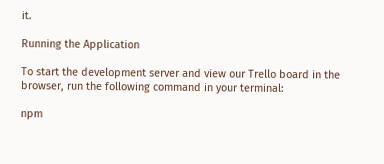it.

Running the Application

To start the development server and view our Trello board in the browser, run the following command in your terminal:

npm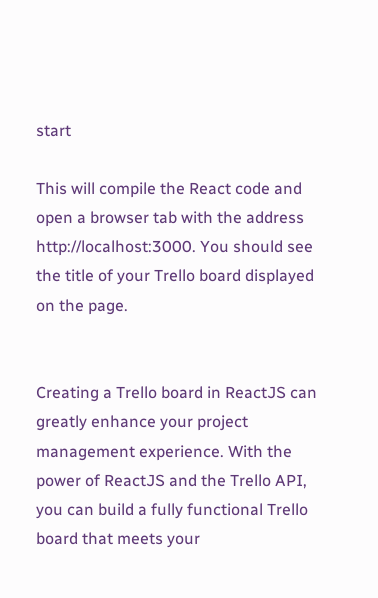start

This will compile the React code and open a browser tab with the address http://localhost:3000. You should see the title of your Trello board displayed on the page.


Creating a Trello board in ReactJS can greatly enhance your project management experience. With the power of ReactJS and the Trello API, you can build a fully functional Trello board that meets your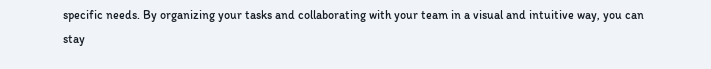specific needs. By organizing your tasks and collaborating with your team in a visual and intuitive way, you can stay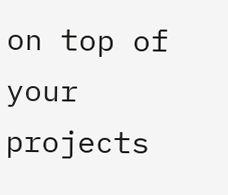on top of your projects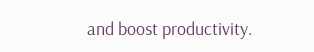and boost productivity.